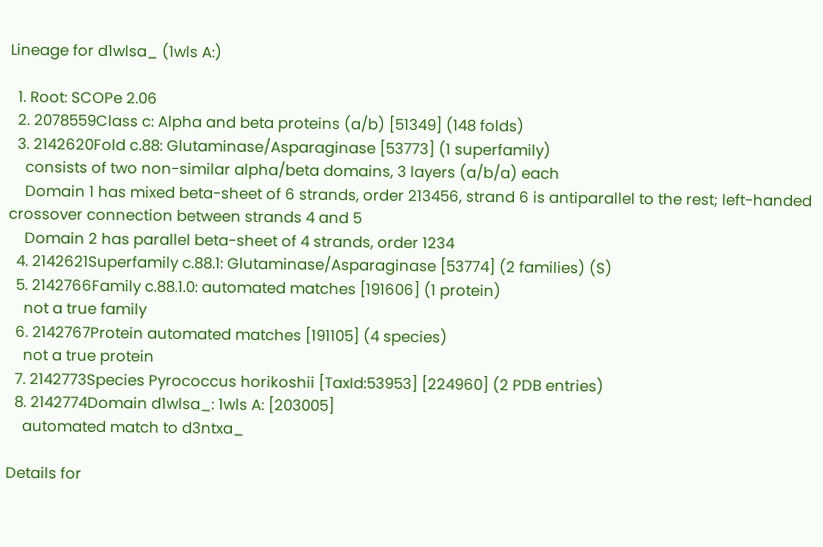Lineage for d1wlsa_ (1wls A:)

  1. Root: SCOPe 2.06
  2. 2078559Class c: Alpha and beta proteins (a/b) [51349] (148 folds)
  3. 2142620Fold c.88: Glutaminase/Asparaginase [53773] (1 superfamily)
    consists of two non-similar alpha/beta domains, 3 layers (a/b/a) each
    Domain 1 has mixed beta-sheet of 6 strands, order 213456, strand 6 is antiparallel to the rest; left-handed crossover connection between strands 4 and 5
    Domain 2 has parallel beta-sheet of 4 strands, order 1234
  4. 2142621Superfamily c.88.1: Glutaminase/Asparaginase [53774] (2 families) (S)
  5. 2142766Family c.88.1.0: automated matches [191606] (1 protein)
    not a true family
  6. 2142767Protein automated matches [191105] (4 species)
    not a true protein
  7. 2142773Species Pyrococcus horikoshii [TaxId:53953] [224960] (2 PDB entries)
  8. 2142774Domain d1wlsa_: 1wls A: [203005]
    automated match to d3ntxa_

Details for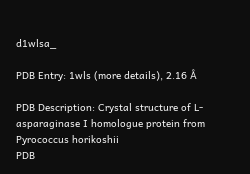d1wlsa_

PDB Entry: 1wls (more details), 2.16 Å

PDB Description: Crystal structure of L-asparaginase I homologue protein from Pyrococcus horikoshii
PDB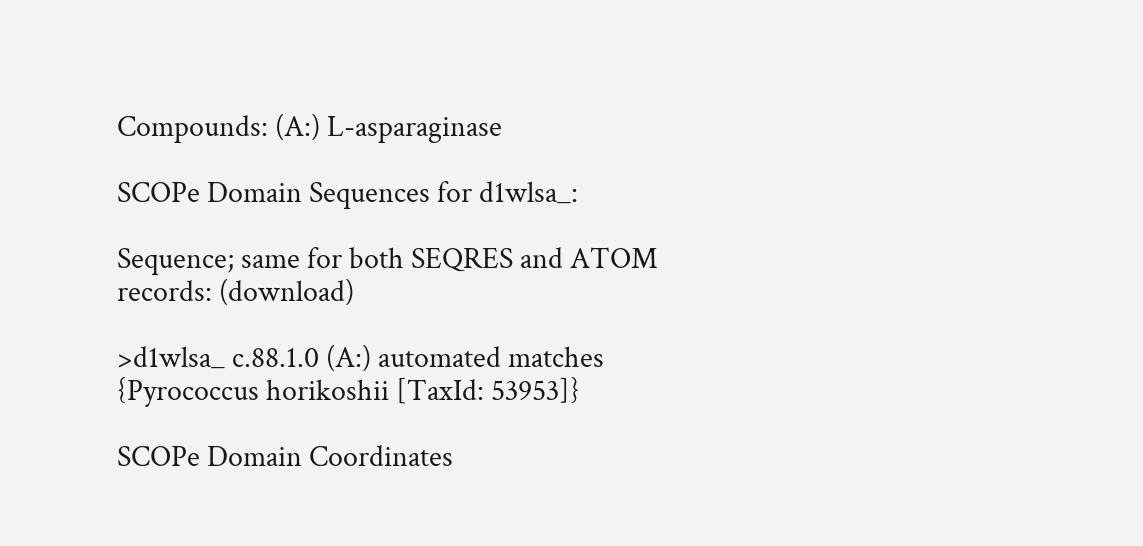Compounds: (A:) L-asparaginase

SCOPe Domain Sequences for d1wlsa_:

Sequence; same for both SEQRES and ATOM records: (download)

>d1wlsa_ c.88.1.0 (A:) automated matches {Pyrococcus horikoshii [TaxId: 53953]}

SCOPe Domain Coordinates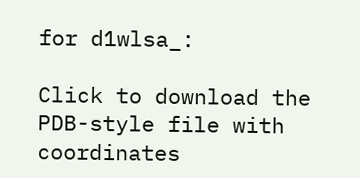for d1wlsa_:

Click to download the PDB-style file with coordinates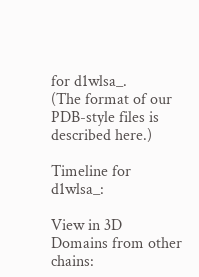for d1wlsa_.
(The format of our PDB-style files is described here.)

Timeline for d1wlsa_:

View in 3D
Domains from other chains: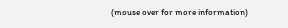(mouse over for more information)